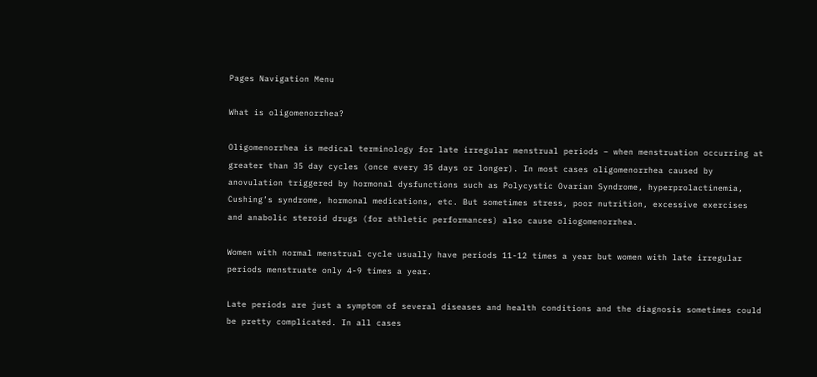Pages Navigation Menu

What is oligomenorrhea?

Oligomenorrhea is medical terminology for late irregular menstrual periods – when menstruation occurring at greater than 35 day cycles (once every 35 days or longer). In most cases oligomenorrhea caused by anovulation triggered by hormonal dysfunctions such as Polycystic Ovarian Syndrome, hyperprolactinemia, Cushing’s syndrome, hormonal medications, etc. But sometimes stress, poor nutrition, excessive exercises and anabolic steroid drugs (for athletic performances) also cause oliogomenorrhea.

Women with normal menstrual cycle usually have periods 11-12 times a year but women with late irregular periods menstruate only 4-9 times a year.

Late periods are just a symptom of several diseases and health conditions and the diagnosis sometimes could be pretty complicated. In all cases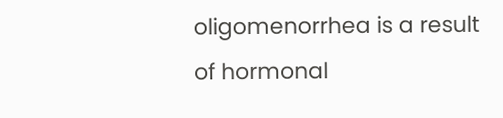oligomenorrhea is a result of hormonal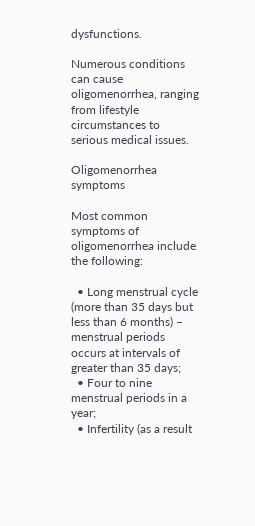dysfunctions.

Numerous conditions can cause oligomenorrhea, ranging from lifestyle circumstances to serious medical issues.

Oligomenorrhea symptoms

Most common symptoms of oligomenorrhea include the following:

  • Long menstrual cycle (more than 35 days but less than 6 months) – menstrual periods occurs at intervals of greater than 35 days;
  • Four to nine menstrual periods in a year;
  • Infertility (as a result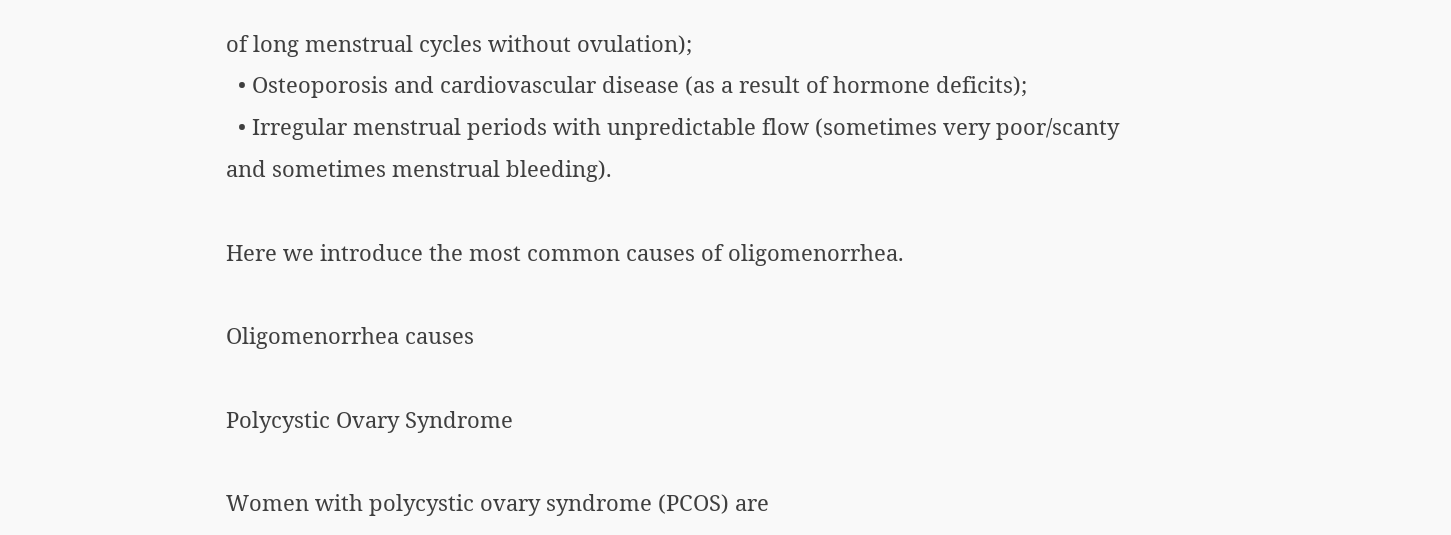of long menstrual cycles without ovulation);
  • Osteoporosis and cardiovascular disease (as a result of hormone deficits);
  • Irregular menstrual periods with unpredictable flow (sometimes very poor/scanty and sometimes menstrual bleeding).

Here we introduce the most common causes of oligomenorrhea.

Oligomenorrhea causes

Polycystic Ovary Syndrome

Women with polycystic ovary syndrome (PCOS) are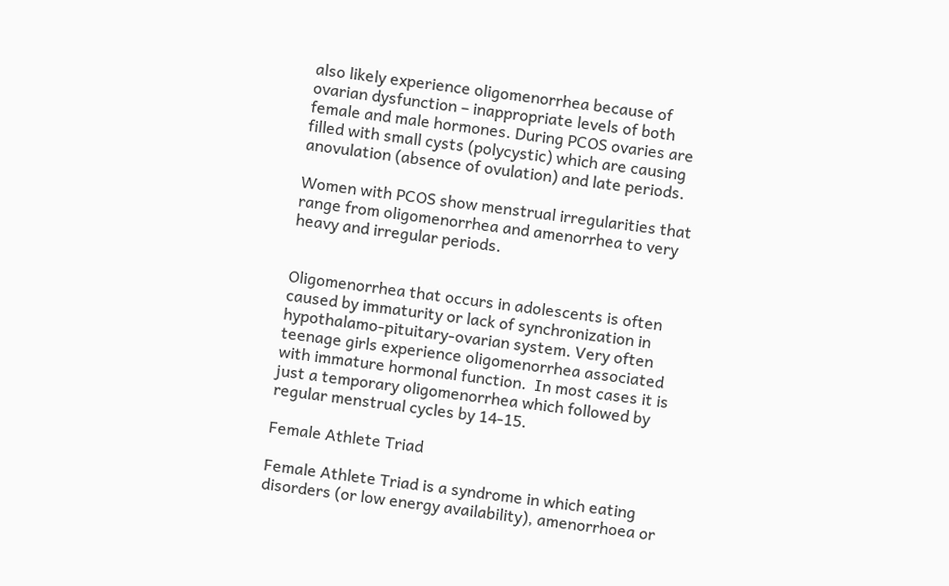also likely experience oligomenorrhea because of ovarian dysfunction – inappropriate levels of both female and male hormones. During PCOS ovaries are filled with small cysts (polycystic) which are causing anovulation (absence of ovulation) and late periods.

Women with PCOS show menstrual irregularities that range from oligomenorrhea and amenorrhea to very heavy and irregular periods.


Oligomenorrhea that occurs in adolescents is often caused by immaturity or lack of synchronization in hypothalamo-pituitary-ovarian system. Very often teenage girls experience oligomenorrhea associated with immature hormonal function.  In most cases it is just a temporary oligomenorrhea which followed by regular menstrual cycles by 14-15.

Female Athlete Triad

Female Athlete Triad is a syndrome in which eating disorders (or low energy availability), amenorrhoea or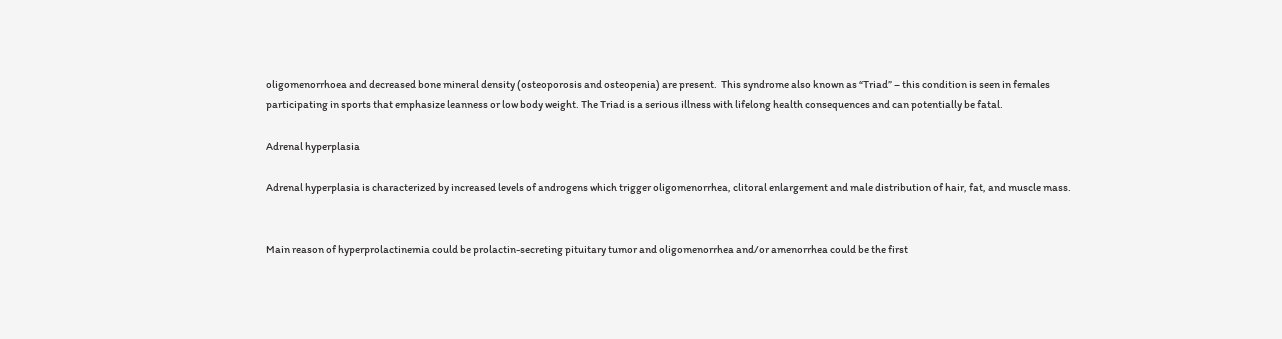oligomenorrhoea and decreased bone mineral density (osteoporosis and osteopenia) are present.  This syndrome also known as “Triad” – this condition is seen in females participating in sports that emphasize leanness or low body weight. The Triad is a serious illness with lifelong health consequences and can potentially be fatal.

Adrenal hyperplasia

Adrenal hyperplasia is characterized by increased levels of androgens which trigger oligomenorrhea, clitoral enlargement and male distribution of hair, fat, and muscle mass.


Main reason of hyperprolactinemia could be prolactin-secreting pituitary tumor and oligomenorrhea and/or amenorrhea could be the first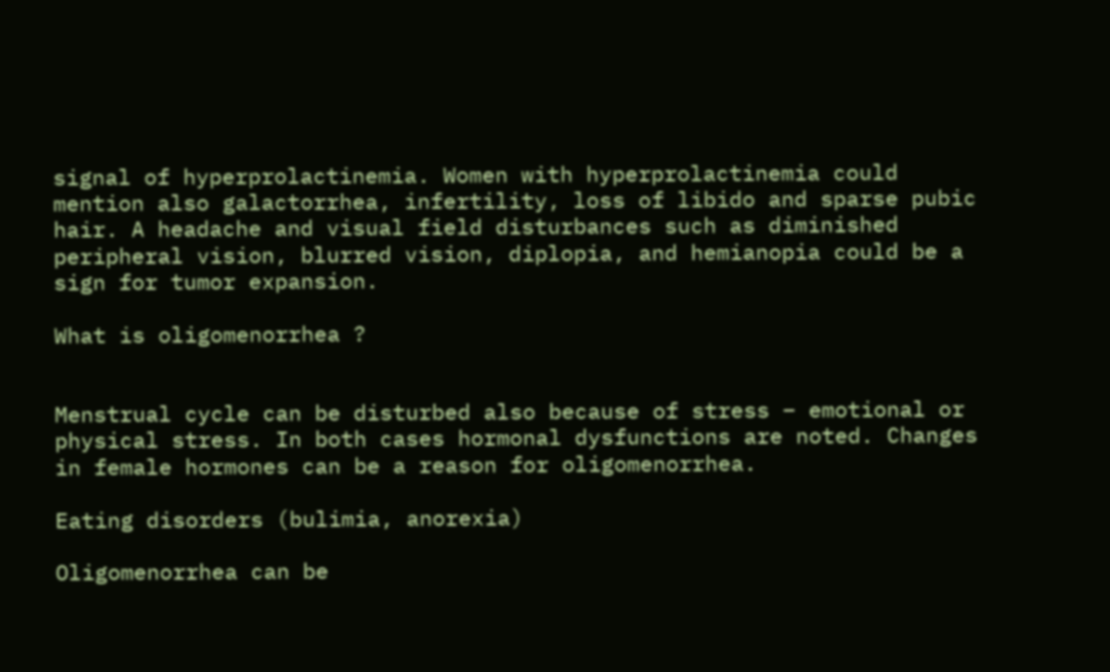signal of hyperprolactinemia. Women with hyperprolactinemia could mention also galactorrhea, infertility, loss of libido and sparse pubic hair. A headache and visual field disturbances such as diminished peripheral vision, blurred vision, diplopia, and hemianopia could be a sign for tumor expansion.

What is oligomenorrhea ?


Menstrual cycle can be disturbed also because of stress – emotional or physical stress. In both cases hormonal dysfunctions are noted. Changes in female hormones can be a reason for oligomenorrhea.

Eating disorders (bulimia, anorexia)

Oligomenorrhea can be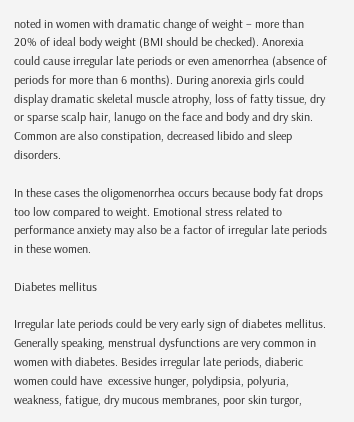noted in women with dramatic change of weight – more than 20% of ideal body weight (BMI should be checked). Anorexia could cause irregular late periods or even amenorrhea (absence of periods for more than 6 months). During anorexia girls could display dramatic skeletal muscle atrophy, loss of fatty tissue, dry or sparse scalp hair, lanugo on the face and body and dry skin. Common are also constipation, decreased libido and sleep disorders.

In these cases the oligomenorrhea occurs because body fat drops too low compared to weight. Emotional stress related to performance anxiety may also be a factor of irregular late periods in these women.

Diabetes mellitus

Irregular late periods could be very early sign of diabetes mellitus. Generally speaking, menstrual dysfunctions are very common in women with diabetes. Besides irregular late periods, diaberic women could have  excessive hunger, polydipsia, polyuria, weakness, fatigue, dry mucous membranes, poor skin turgor,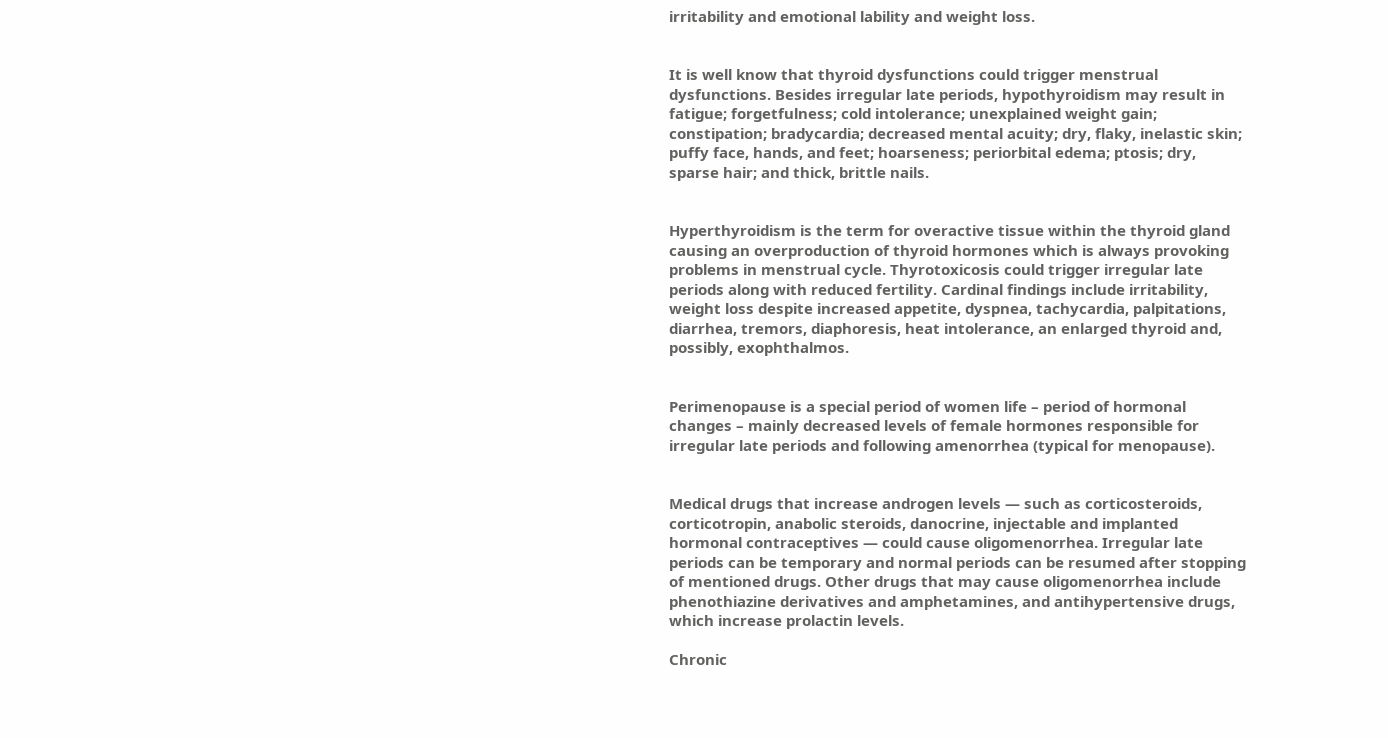irritability and emotional lability and weight loss.


It is well know that thyroid dysfunctions could trigger menstrual dysfunctions. Besides irregular late periods, hypothyroidism may result in fatigue; forgetfulness; cold intolerance; unexplained weight gain; constipation; bradycardia; decreased mental acuity; dry, flaky, inelastic skin; puffy face, hands, and feet; hoarseness; periorbital edema; ptosis; dry, sparse hair; and thick, brittle nails.


Hyperthyroidism is the term for overactive tissue within the thyroid gland causing an overproduction of thyroid hormones which is always provoking problems in menstrual cycle. Thyrotoxicosis could trigger irregular late periods along with reduced fertility. Cardinal findings include irritability, weight loss despite increased appetite, dyspnea, tachycardia, palpitations, diarrhea, tremors, diaphoresis, heat intolerance, an enlarged thyroid and, possibly, exophthalmos.


Perimenopause is a special period of women life – period of hormonal changes – mainly decreased levels of female hormones responsible for irregular late periods and following amenorrhea (typical for menopause).


Medical drugs that increase androgen levels — such as corticosteroids, corticotropin, anabolic steroids, danocrine, injectable and implanted hormonal contraceptives — could cause oligomenorrhea. Irregular late periods can be temporary and normal periods can be resumed after stopping of mentioned drugs. Other drugs that may cause oligomenorrhea include phenothiazine derivatives and amphetamines, and antihypertensive drugs, which increase prolactin levels.

Chronic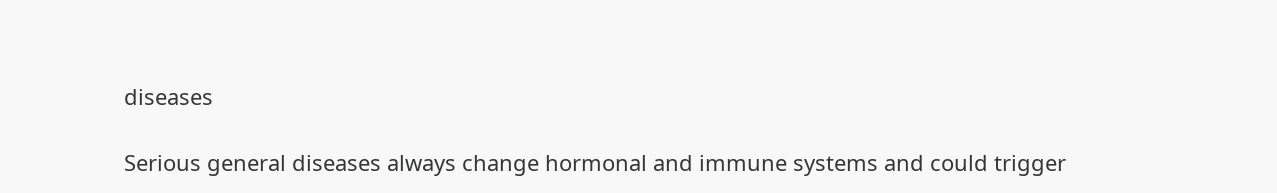diseases

Serious general diseases always change hormonal and immune systems and could trigger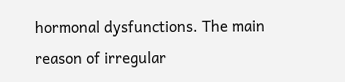hormonal dysfunctions. The main reason of irregular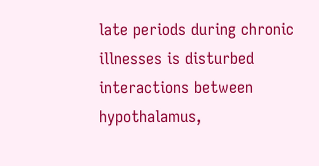late periods during chronic illnesses is disturbed interactions between hypothalamus,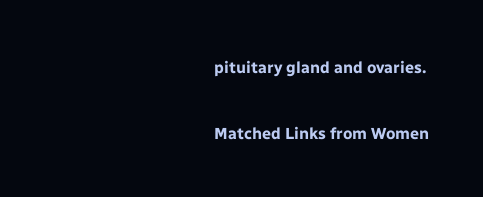pituitary gland and ovaries.

Matched Links from Women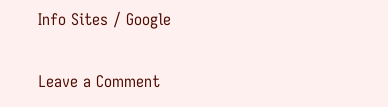Info Sites / Google

Leave a Comment